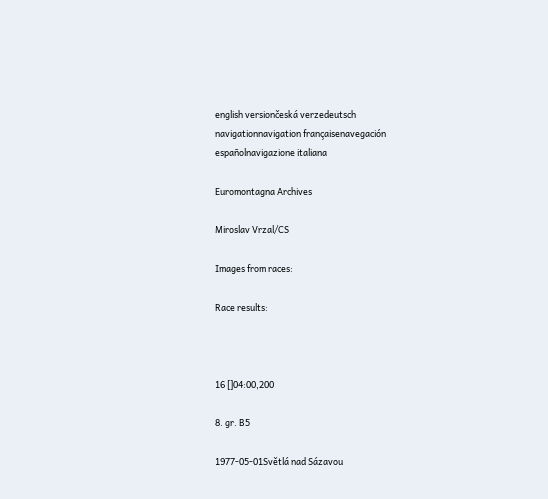english versiončeská verzedeutsch navigationnavigation françaisenavegación españolnavigazione italiana

Euromontagna Archives

Miroslav Vrzal/CS

Images from races:

Race results:



16 []04:00,200

8. gr. B5

1977-05-01Světlá nad Sázavou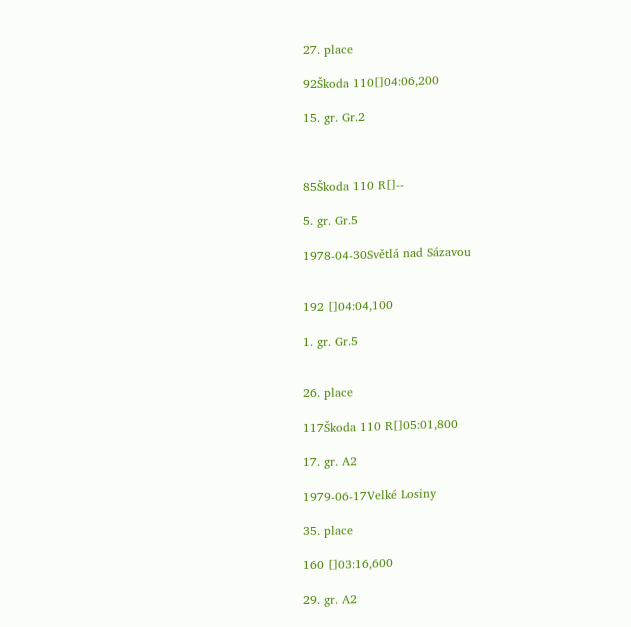27. place

92Škoda 110[]04:06,200

15. gr. Gr.2



85Škoda 110 R[]--

5. gr. Gr.5

1978-04-30Světlá nad Sázavou


192 []04:04,100

1. gr. Gr.5


26. place

117Škoda 110 R[]05:01,800

17. gr. A2

1979-06-17Velké Losiny

35. place

160 []03:16,600

29. gr. A2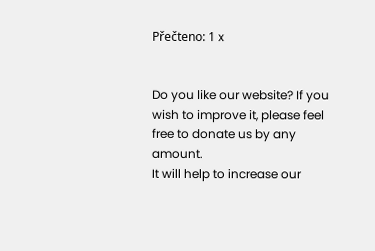Přečteno: 1 x


Do you like our website? If you wish to improve it, please feel free to donate us by any amount.
It will help to increase our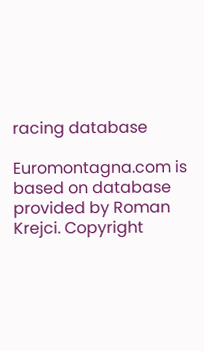racing database

Euromontagna.com is based on database provided by Roman Krejci. Copyright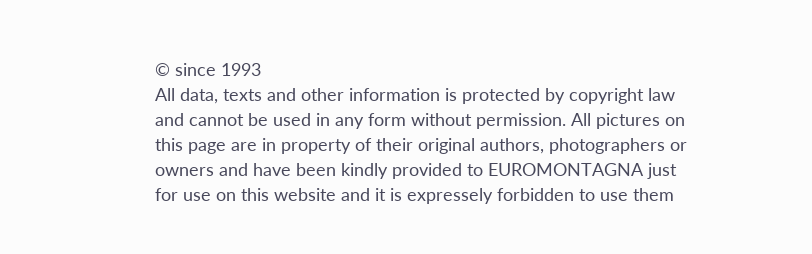© since 1993
All data, texts and other information is protected by copyright law and cannot be used in any form without permission. All pictures on this page are in property of their original authors, photographers or owners and have been kindly provided to EUROMONTAGNA just for use on this website and it is expressely forbidden to use them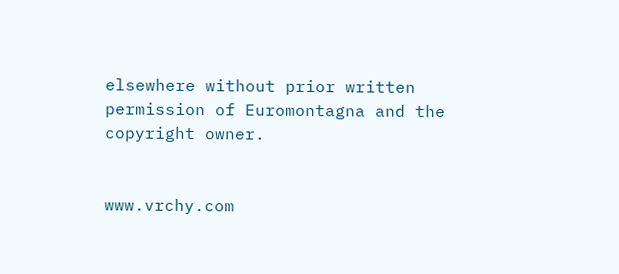elsewhere without prior written permission of Euromontagna and the copyright owner.


www.vrchy.com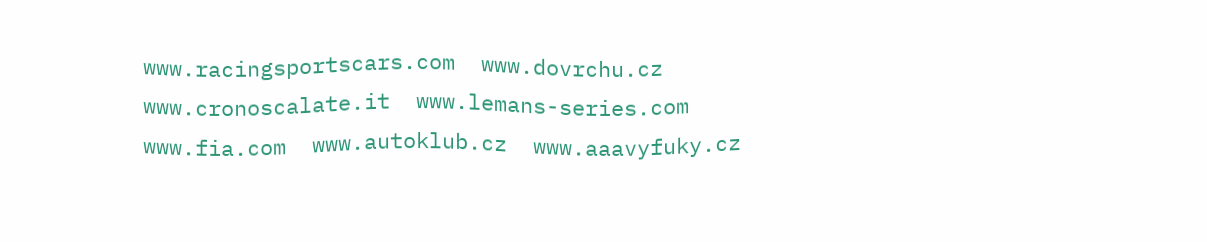www.racingsportscars.com  www.dovrchu.cz  www.cronoscalate.it  www.lemans-series.com  www.fia.com  www.autoklub.cz  www.aaavyfuky.cz